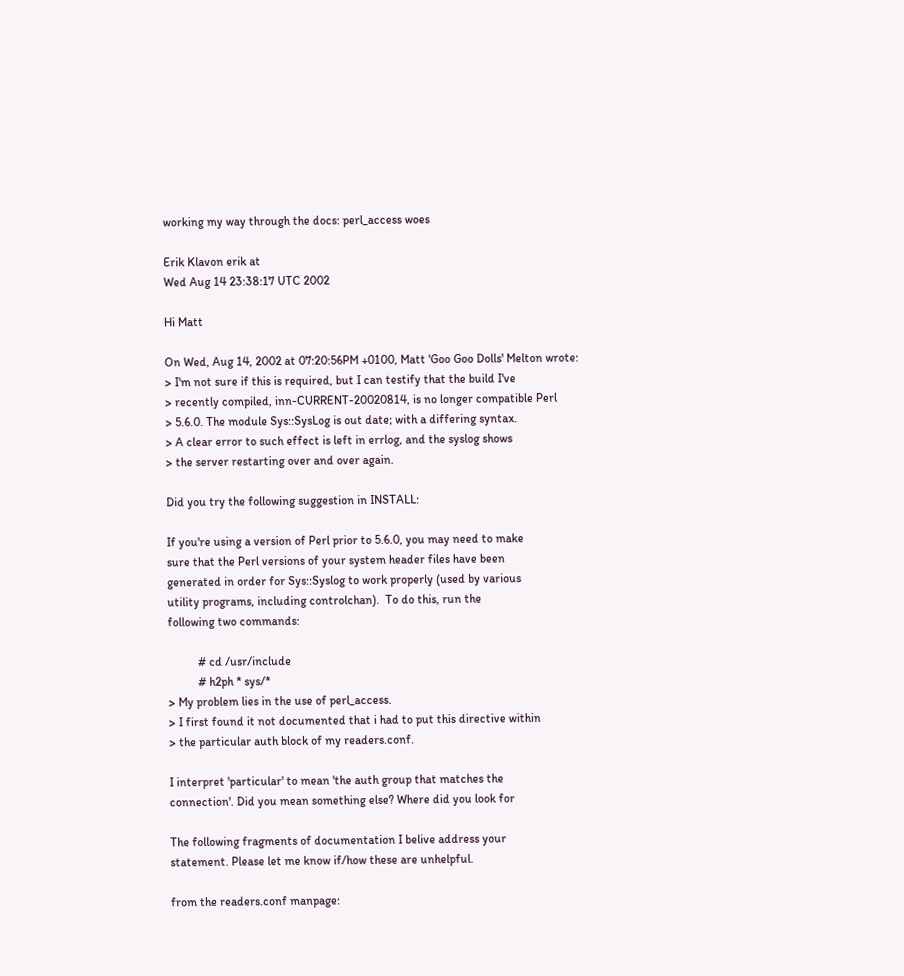working my way through the docs: perl_access woes

Erik Klavon erik at
Wed Aug 14 23:38:17 UTC 2002

Hi Matt

On Wed, Aug 14, 2002 at 07:20:56PM +0100, Matt 'Goo Goo Dolls' Melton wrote:
> I'm not sure if this is required, but I can testify that the build I've
> recently compiled, inn-CURRENT-20020814, is no longer compatible Perl
> 5.6.0. The module Sys::SysLog is out date; with a differing syntax.
> A clear error to such effect is left in errlog, and the syslog shows
> the server restarting over and over again.

Did you try the following suggestion in INSTALL:

If you're using a version of Perl prior to 5.6.0, you may need to make
sure that the Perl versions of your system header files have been
generated in order for Sys::Syslog to work properly (used by various
utility programs, including controlchan).  To do this, run the
following two commands:

          # cd /usr/include
          # h2ph * sys/*
> My problem lies in the use of perl_access.
> I first found it not documented that i had to put this directive within
> the particular auth block of my readers.conf.

I interpret 'particular' to mean 'the auth group that matches the
connection'. Did you mean something else? Where did you look for

The following fragments of documentation I belive address your
statement. Please let me know if/how these are unhelpful.

from the readers.conf manpage: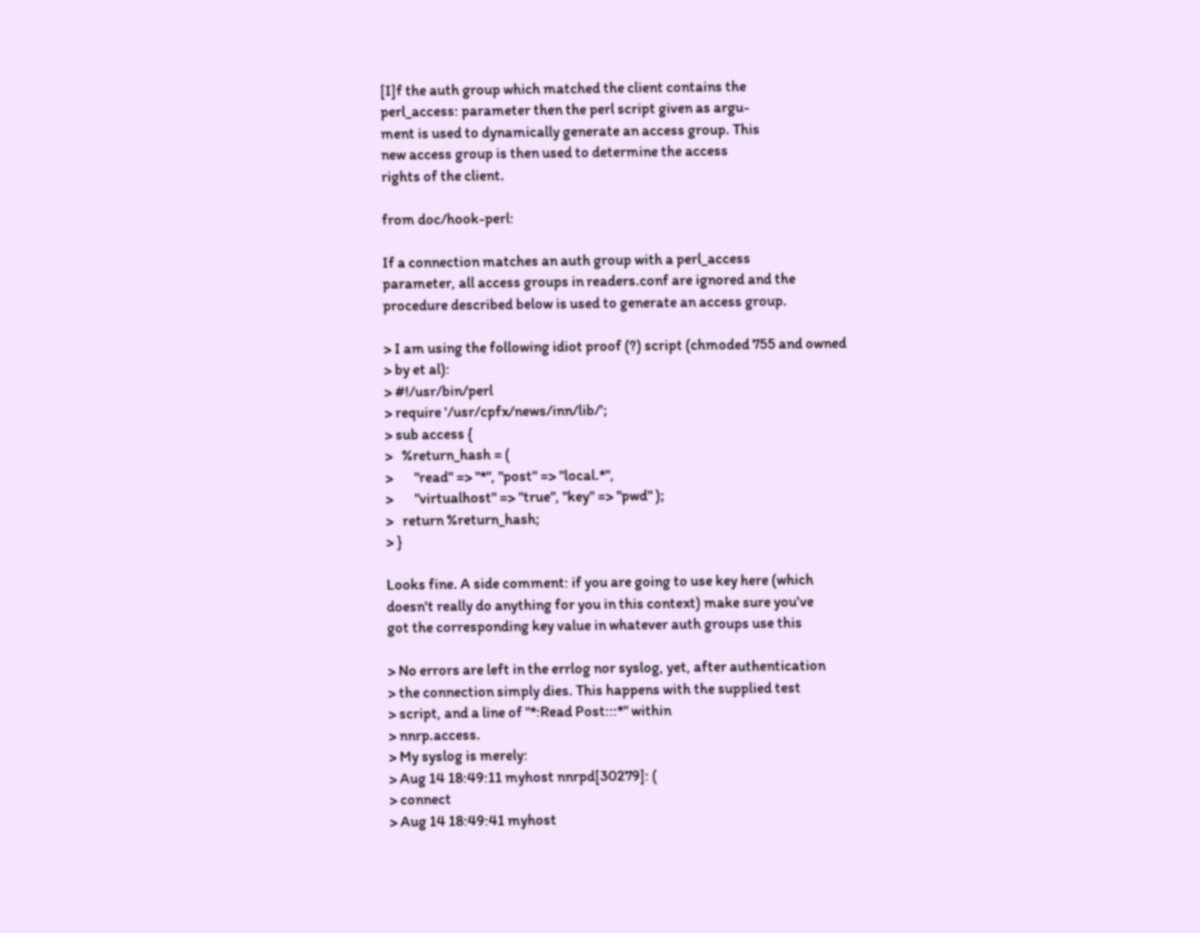[I]f the auth group which matched the client contains the
perl_access: parameter then the perl script given as argu-
ment is used to dynamically generate an access group. This
new access group is then used to determine the access
rights of the client.

from doc/hook-perl:

If a connection matches an auth group with a perl_access
parameter, all access groups in readers.conf are ignored and the
procedure described below is used to generate an access group.

> I am using the following idiot proof (?) script (chmoded 755 and owned
> by et al):
> #!/usr/bin/perl
> require '/usr/cpfx/news/inn/lib/';
> sub access {
>   %return_hash = (
>       "read" => "*", "post" => "local.*",
>       "virtualhost" => "true", "key" => "pwd" );
>   return %return_hash;
> }

Looks fine. A side comment: if you are going to use key here (which
doesn't really do anything for you in this context) make sure you've
got the corresponding key value in whatever auth groups use this

> No errors are left in the errlog nor syslog, yet, after authentication
> the connection simply dies. This happens with the supplied test
> script, and a line of "*:Read Post:::*" within
> nnrp.access.
> My syslog is merely:
> Aug 14 18:49:11 myhost nnrpd[30279]: (
> connect
> Aug 14 18:49:41 myhost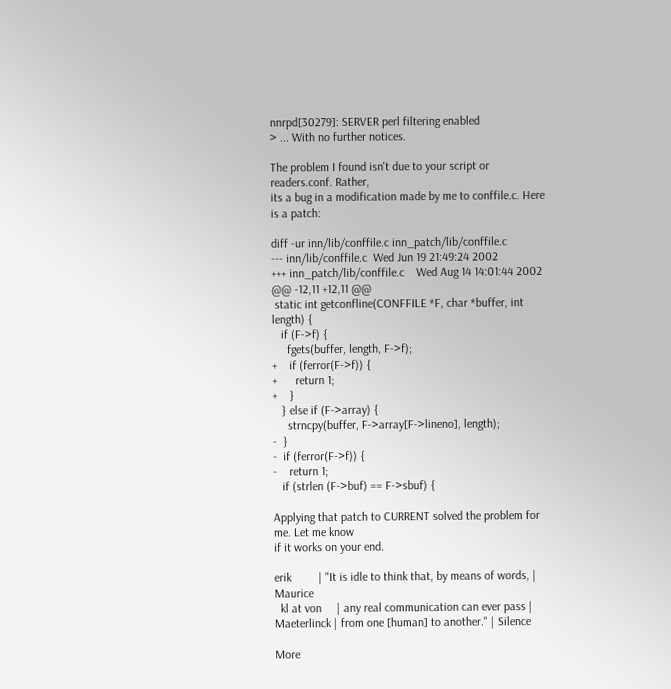nnrpd[30279]: SERVER perl filtering enabled
> ... With no further notices.

The problem I found isn't due to your script or readers.conf. Rather,
its a bug in a modification made by me to conffile.c. Here is a patch:

diff -ur inn/lib/conffile.c inn_patch/lib/conffile.c
--- inn/lib/conffile.c  Wed Jun 19 21:49:24 2002
+++ inn_patch/lib/conffile.c    Wed Aug 14 14:01:44 2002
@@ -12,11 +12,11 @@
 static int getconfline(CONFFILE *F, char *buffer, int length) {
   if (F->f) {
     fgets(buffer, length, F->f);
+    if (ferror(F->f)) {
+      return 1;
+    }
   } else if (F->array) {
     strncpy(buffer, F->array[F->lineno], length);
-  }
-  if (ferror(F->f)) {
-    return 1;
   if (strlen (F->buf) == F->sbuf) {

Applying that patch to CURRENT solved the problem for me. Let me know
if it works on your end.

erik         | "It is idle to think that, by means of words, | Maurice
  kl at von     | any real communication can ever pass | Maeterlinck | from one [human] to another." | Silence

More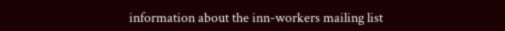information about the inn-workers mailing list